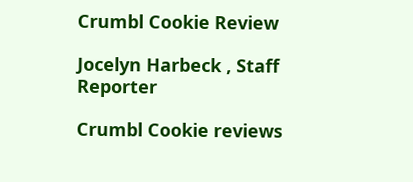Crumbl Cookie Review

Jocelyn Harbeck , Staff Reporter

Crumbl Cookie reviews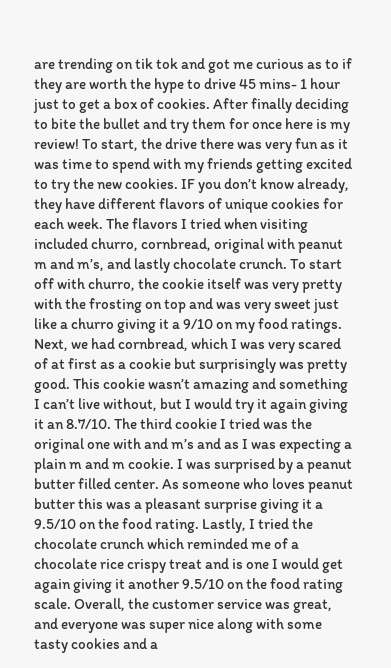are trending on tik tok and got me curious as to if they are worth the hype to drive 45 mins- 1 hour just to get a box of cookies. After finally deciding to bite the bullet and try them for once here is my review! To start, the drive there was very fun as it was time to spend with my friends getting excited to try the new cookies. IF you don’t know already, they have different flavors of unique cookies for each week. The flavors I tried when visiting included churro, cornbread, original with peanut m and m’s, and lastly chocolate crunch. To start off with churro, the cookie itself was very pretty with the frosting on top and was very sweet just like a churro giving it a 9/10 on my food ratings. Next, we had cornbread, which I was very scared of at first as a cookie but surprisingly was pretty good. This cookie wasn’t amazing and something I can’t live without, but I would try it again giving it an 8.7/10. The third cookie I tried was the original one with and m’s and as I was expecting a plain m and m cookie. I was surprised by a peanut butter filled center. As someone who loves peanut butter this was a pleasant surprise giving it a 9.5/10 on the food rating. Lastly, I tried the chocolate crunch which reminded me of a chocolate rice crispy treat and is one I would get again giving it another 9.5/10 on the food rating scale. Overall, the customer service was great, and everyone was super nice along with some tasty cookies and a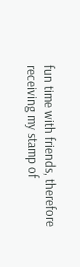fun time with friends, therefore receiving my stamp of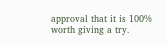approval that it is 100% worth giving a try.